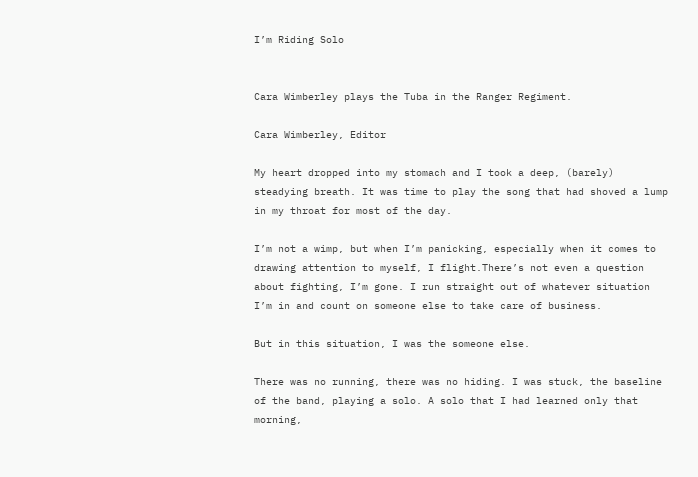I’m Riding Solo


Cara Wimberley plays the Tuba in the Ranger Regiment.

Cara Wimberley, Editor

My heart dropped into my stomach and I took a deep, (barely) steadying breath. It was time to play the song that had shoved a lump in my throat for most of the day.

I’m not a wimp, but when I’m panicking, especially when it comes to drawing attention to myself, I flight.There’s not even a question about fighting, I’m gone. I run straight out of whatever situation I’m in and count on someone else to take care of business.

But in this situation, I was the someone else.

There was no running, there was no hiding. I was stuck, the baseline of the band, playing a solo. A solo that I had learned only that morning,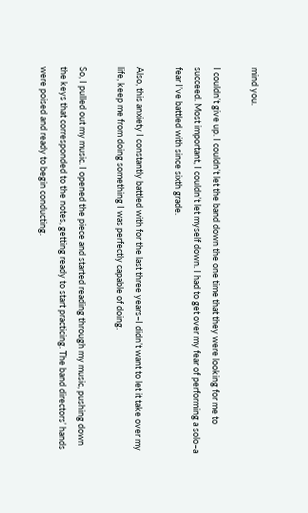mind you.

I couldn’t give up. I couldn’t let the band down the one time that they were looking for me to succeed. Most important, I couldn’t let myself down. I had to get over my fear of performing a solo–a fear I’ve battled with since sixth grade.

Also, this anxiety I constantly battled with for the last three years–I didn’t want to let it take over my life, keep me from doing something I was perfectly capable of doing.

So, I pulled out my music. I opened the piece and started reading through my music, pushing down the keys that corresponded to the notes, getting ready to start practicing. The band directors’ hands were poised and ready to begin conducting.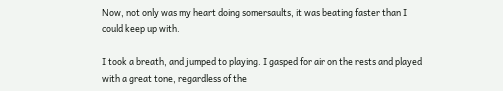Now, not only was my heart doing somersaults, it was beating faster than I could keep up with.

I took a breath, and jumped to playing. I gasped for air on the rests and played with a great tone, regardless of the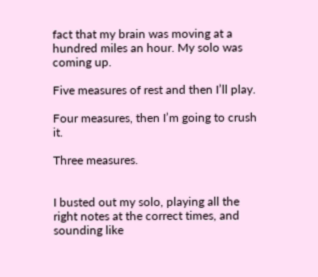fact that my brain was moving at a hundred miles an hour. My solo was coming up.

Five measures of rest and then I’ll play.

Four measures, then I’m going to crush it.

Three measures.


I busted out my solo, playing all the right notes at the correct times, and sounding like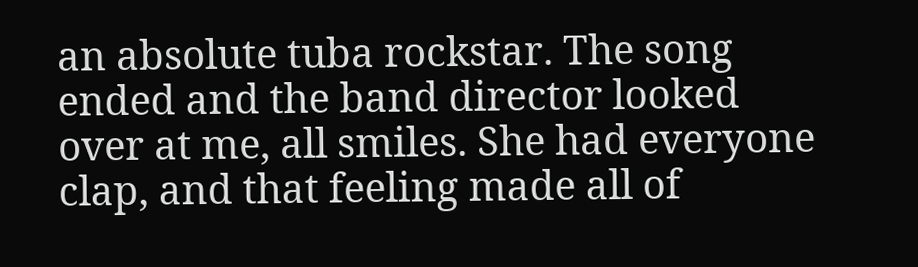an absolute tuba rockstar. The song ended and the band director looked over at me, all smiles. She had everyone clap, and that feeling made all of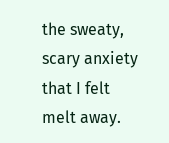the sweaty, scary anxiety that I felt melt away.